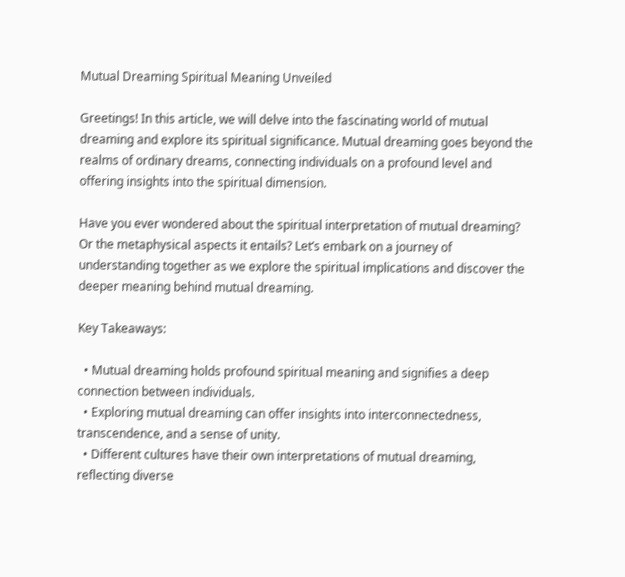Mutual Dreaming Spiritual Meaning Unveiled

Greetings! In this article, we will delve into the fascinating world of mutual dreaming and explore its spiritual significance. Mutual dreaming goes beyond the realms of ordinary dreams, connecting individuals on a profound level and offering insights into the spiritual dimension.

Have you ever wondered about the spiritual interpretation of mutual dreaming? Or the metaphysical aspects it entails? Let’s embark on a journey of understanding together as we explore the spiritual implications and discover the deeper meaning behind mutual dreaming.

Key Takeaways:

  • Mutual dreaming holds profound spiritual meaning and signifies a deep connection between individuals.
  • Exploring mutual dreaming can offer insights into interconnectedness, transcendence, and a sense of unity.
  • Different cultures have their own interpretations of mutual dreaming, reflecting diverse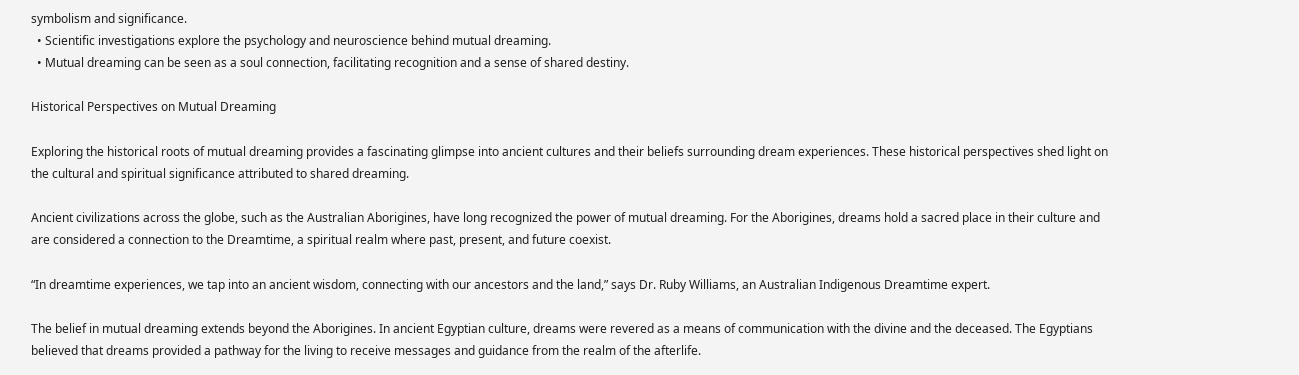symbolism and significance.
  • Scientific investigations explore the psychology and neuroscience behind mutual dreaming.
  • Mutual dreaming can be seen as a soul connection, facilitating recognition and a sense of shared destiny.

Historical Perspectives on Mutual Dreaming

Exploring the historical roots of mutual dreaming provides a fascinating glimpse into ancient cultures and their beliefs surrounding dream experiences. These historical perspectives shed light on the cultural and spiritual significance attributed to shared dreaming.

Ancient civilizations across the globe, such as the Australian Aborigines, have long recognized the power of mutual dreaming. For the Aborigines, dreams hold a sacred place in their culture and are considered a connection to the Dreamtime, a spiritual realm where past, present, and future coexist.

“In dreamtime experiences, we tap into an ancient wisdom, connecting with our ancestors and the land,” says Dr. Ruby Williams, an Australian Indigenous Dreamtime expert.

The belief in mutual dreaming extends beyond the Aborigines. In ancient Egyptian culture, dreams were revered as a means of communication with the divine and the deceased. The Egyptians believed that dreams provided a pathway for the living to receive messages and guidance from the realm of the afterlife.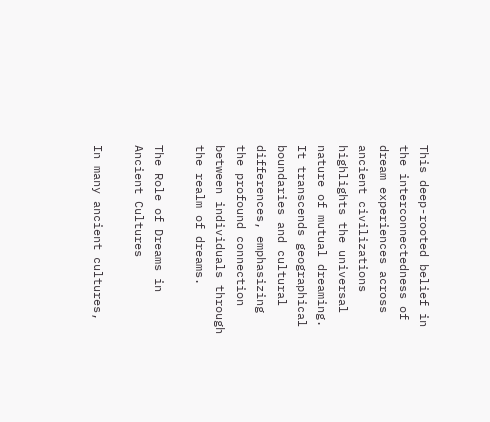This deep-rooted belief in the interconnectedness of dream experiences across ancient civilizations highlights the universal nature of mutual dreaming. It transcends geographical boundaries and cultural differences, emphasizing the profound connection between individuals through the realm of dreams.

The Role of Dreams in Ancient Cultures

In many ancient cultures,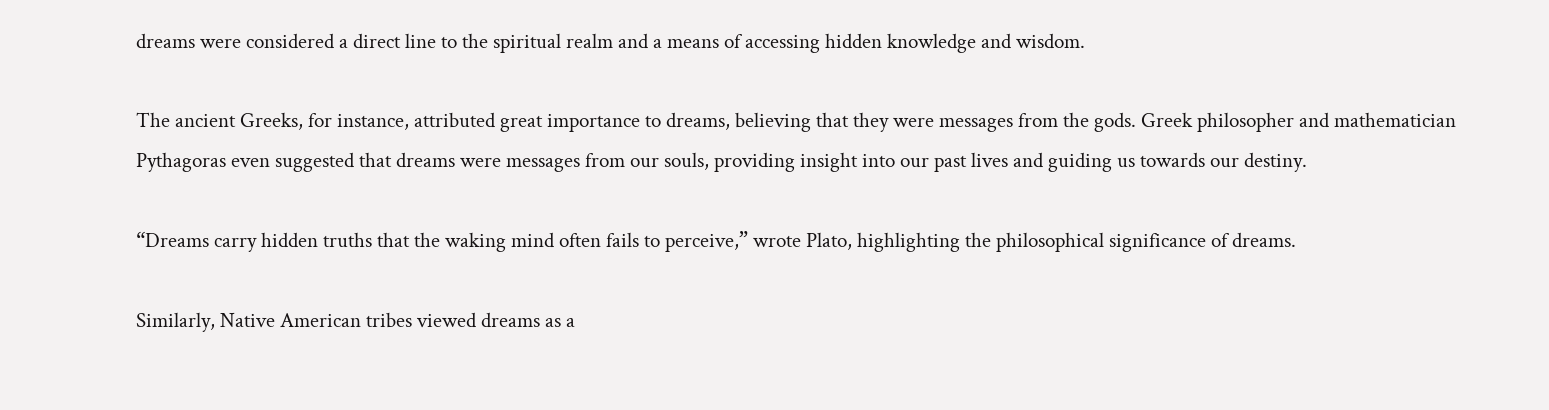dreams were considered a direct line to the spiritual realm and a means of accessing hidden knowledge and wisdom.

The ancient Greeks, for instance, attributed great importance to dreams, believing that they were messages from the gods. Greek philosopher and mathematician Pythagoras even suggested that dreams were messages from our souls, providing insight into our past lives and guiding us towards our destiny.

“Dreams carry hidden truths that the waking mind often fails to perceive,” wrote Plato, highlighting the philosophical significance of dreams.

Similarly, Native American tribes viewed dreams as a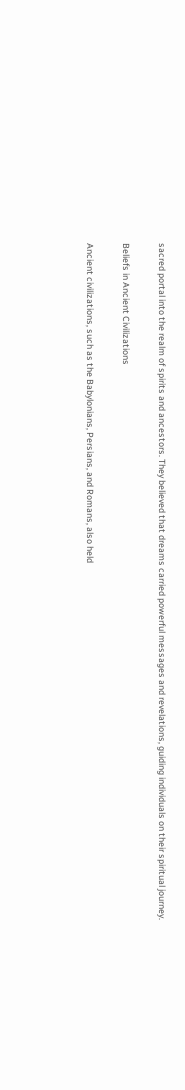sacred portal into the realm of spirits and ancestors. They believed that dreams carried powerful messages and revelations, guiding individuals on their spiritual journey.

Beliefs in Ancient Civilizations

Ancient civilizations, such as the Babylonians, Persians, and Romans, also held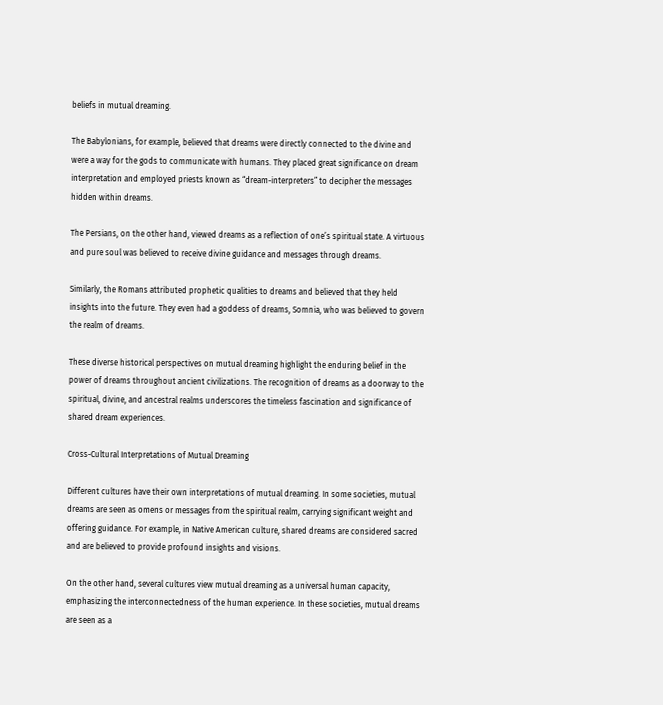beliefs in mutual dreaming.

The Babylonians, for example, believed that dreams were directly connected to the divine and were a way for the gods to communicate with humans. They placed great significance on dream interpretation and employed priests known as “dream-interpreters” to decipher the messages hidden within dreams.

The Persians, on the other hand, viewed dreams as a reflection of one’s spiritual state. A virtuous and pure soul was believed to receive divine guidance and messages through dreams.

Similarly, the Romans attributed prophetic qualities to dreams and believed that they held insights into the future. They even had a goddess of dreams, Somnia, who was believed to govern the realm of dreams.

These diverse historical perspectives on mutual dreaming highlight the enduring belief in the power of dreams throughout ancient civilizations. The recognition of dreams as a doorway to the spiritual, divine, and ancestral realms underscores the timeless fascination and significance of shared dream experiences.

Cross-Cultural Interpretations of Mutual Dreaming

Different cultures have their own interpretations of mutual dreaming. In some societies, mutual dreams are seen as omens or messages from the spiritual realm, carrying significant weight and offering guidance. For example, in Native American culture, shared dreams are considered sacred and are believed to provide profound insights and visions.

On the other hand, several cultures view mutual dreaming as a universal human capacity, emphasizing the interconnectedness of the human experience. In these societies, mutual dreams are seen as a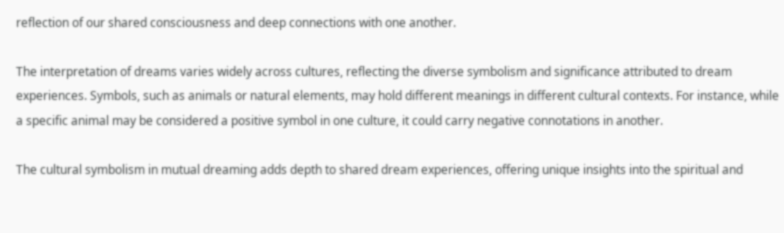reflection of our shared consciousness and deep connections with one another.

The interpretation of dreams varies widely across cultures, reflecting the diverse symbolism and significance attributed to dream experiences. Symbols, such as animals or natural elements, may hold different meanings in different cultural contexts. For instance, while a specific animal may be considered a positive symbol in one culture, it could carry negative connotations in another.

The cultural symbolism in mutual dreaming adds depth to shared dream experiences, offering unique insights into the spiritual and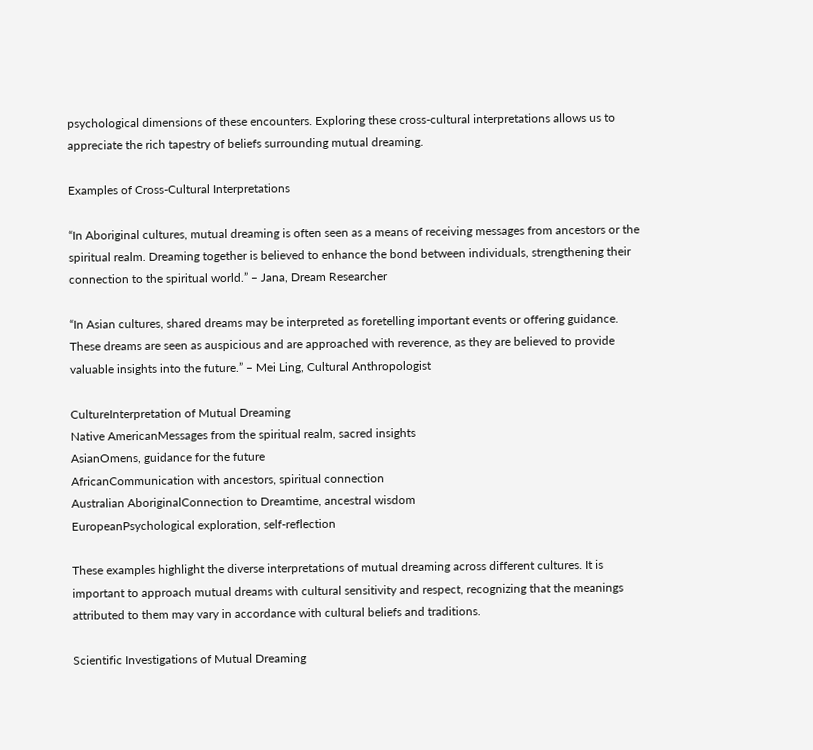psychological dimensions of these encounters. Exploring these cross-cultural interpretations allows us to appreciate the rich tapestry of beliefs surrounding mutual dreaming.

Examples of Cross-Cultural Interpretations

“In Aboriginal cultures, mutual dreaming is often seen as a means of receiving messages from ancestors or the spiritual realm. Dreaming together is believed to enhance the bond between individuals, strengthening their connection to the spiritual world.” – Jana, Dream Researcher

“In Asian cultures, shared dreams may be interpreted as foretelling important events or offering guidance. These dreams are seen as auspicious and are approached with reverence, as they are believed to provide valuable insights into the future.” – Mei Ling, Cultural Anthropologist

CultureInterpretation of Mutual Dreaming
Native AmericanMessages from the spiritual realm, sacred insights
AsianOmens, guidance for the future
AfricanCommunication with ancestors, spiritual connection
Australian AboriginalConnection to Dreamtime, ancestral wisdom
EuropeanPsychological exploration, self-reflection

These examples highlight the diverse interpretations of mutual dreaming across different cultures. It is important to approach mutual dreams with cultural sensitivity and respect, recognizing that the meanings attributed to them may vary in accordance with cultural beliefs and traditions.

Scientific Investigations of Mutual Dreaming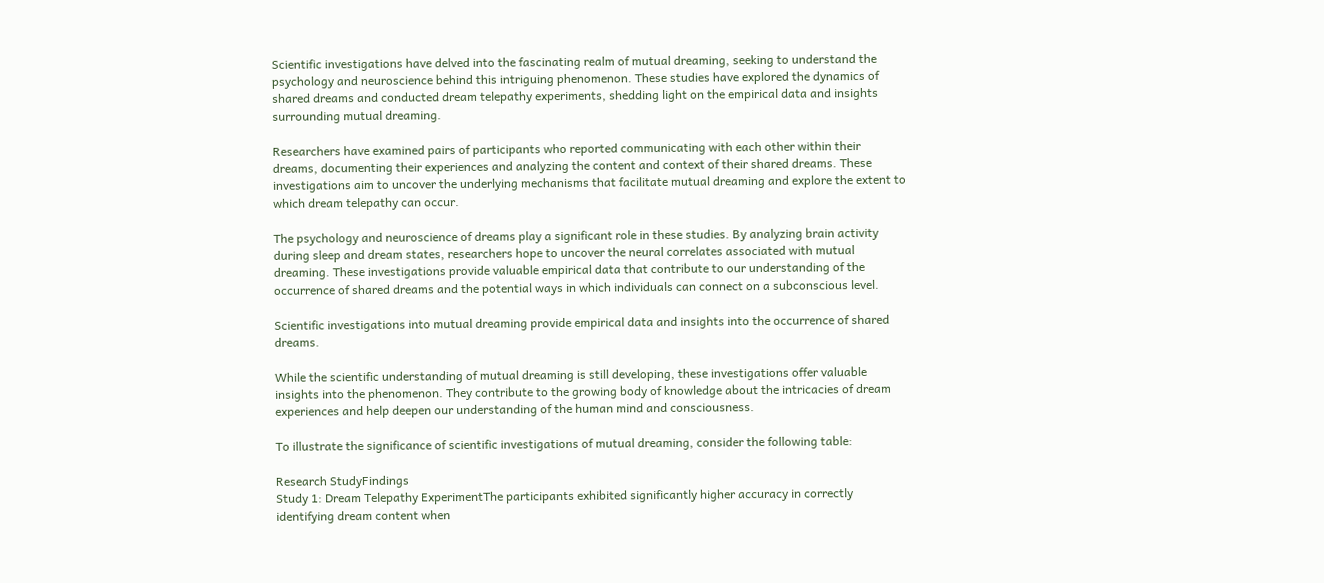Scientific investigations have delved into the fascinating realm of mutual dreaming, seeking to understand the psychology and neuroscience behind this intriguing phenomenon. These studies have explored the dynamics of shared dreams and conducted dream telepathy experiments, shedding light on the empirical data and insights surrounding mutual dreaming.

Researchers have examined pairs of participants who reported communicating with each other within their dreams, documenting their experiences and analyzing the content and context of their shared dreams. These investigations aim to uncover the underlying mechanisms that facilitate mutual dreaming and explore the extent to which dream telepathy can occur.

The psychology and neuroscience of dreams play a significant role in these studies. By analyzing brain activity during sleep and dream states, researchers hope to uncover the neural correlates associated with mutual dreaming. These investigations provide valuable empirical data that contribute to our understanding of the occurrence of shared dreams and the potential ways in which individuals can connect on a subconscious level.

Scientific investigations into mutual dreaming provide empirical data and insights into the occurrence of shared dreams.

While the scientific understanding of mutual dreaming is still developing, these investigations offer valuable insights into the phenomenon. They contribute to the growing body of knowledge about the intricacies of dream experiences and help deepen our understanding of the human mind and consciousness.

To illustrate the significance of scientific investigations of mutual dreaming, consider the following table:

Research StudyFindings
Study 1: Dream Telepathy ExperimentThe participants exhibited significantly higher accuracy in correctly identifying dream content when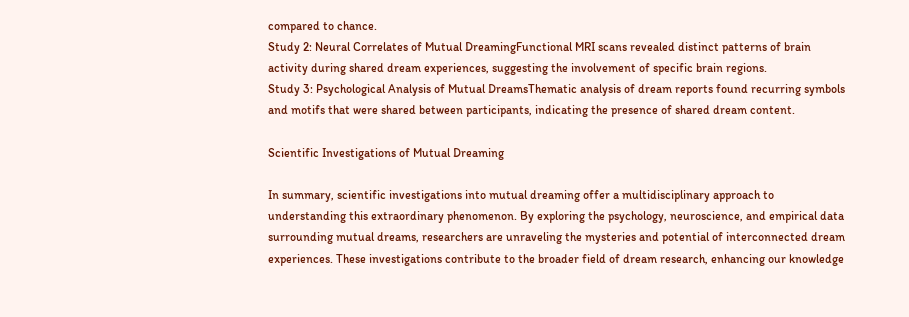compared to chance.
Study 2: Neural Correlates of Mutual DreamingFunctional MRI scans revealed distinct patterns of brain activity during shared dream experiences, suggesting the involvement of specific brain regions.
Study 3: Psychological Analysis of Mutual DreamsThematic analysis of dream reports found recurring symbols and motifs that were shared between participants, indicating the presence of shared dream content.

Scientific Investigations of Mutual Dreaming

In summary, scientific investigations into mutual dreaming offer a multidisciplinary approach to understanding this extraordinary phenomenon. By exploring the psychology, neuroscience, and empirical data surrounding mutual dreams, researchers are unraveling the mysteries and potential of interconnected dream experiences. These investigations contribute to the broader field of dream research, enhancing our knowledge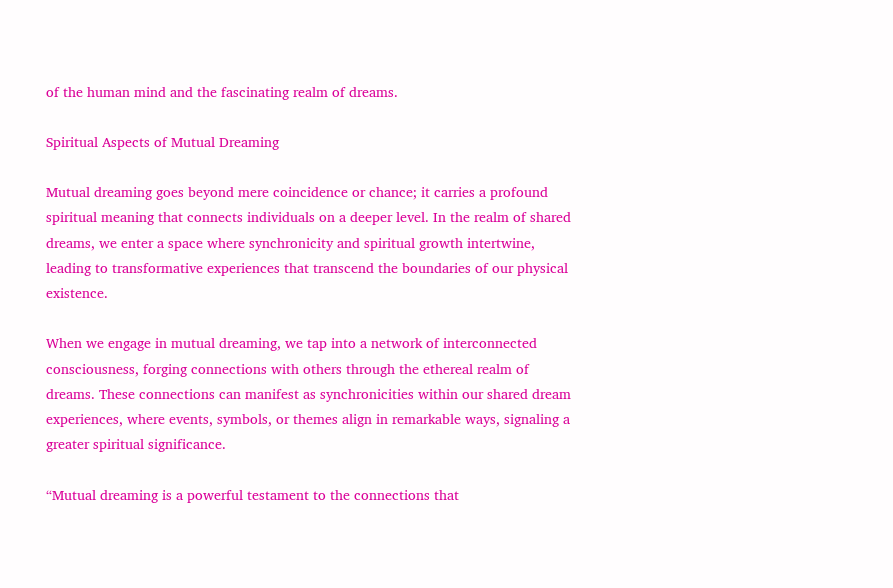of the human mind and the fascinating realm of dreams.

Spiritual Aspects of Mutual Dreaming

Mutual dreaming goes beyond mere coincidence or chance; it carries a profound spiritual meaning that connects individuals on a deeper level. In the realm of shared dreams, we enter a space where synchronicity and spiritual growth intertwine, leading to transformative experiences that transcend the boundaries of our physical existence.

When we engage in mutual dreaming, we tap into a network of interconnected consciousness, forging connections with others through the ethereal realm of dreams. These connections can manifest as synchronicities within our shared dream experiences, where events, symbols, or themes align in remarkable ways, signaling a greater spiritual significance.

“Mutual dreaming is a powerful testament to the connections that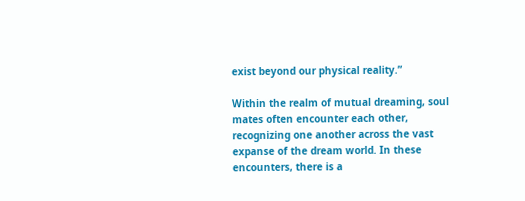exist beyond our physical reality.”

Within the realm of mutual dreaming, soul mates often encounter each other, recognizing one another across the vast expanse of the dream world. In these encounters, there is a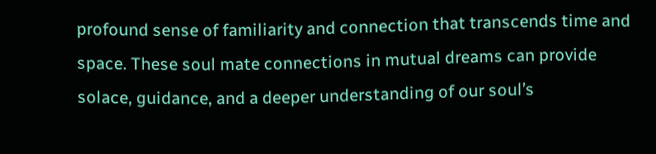profound sense of familiarity and connection that transcends time and space. These soul mate connections in mutual dreams can provide solace, guidance, and a deeper understanding of our soul’s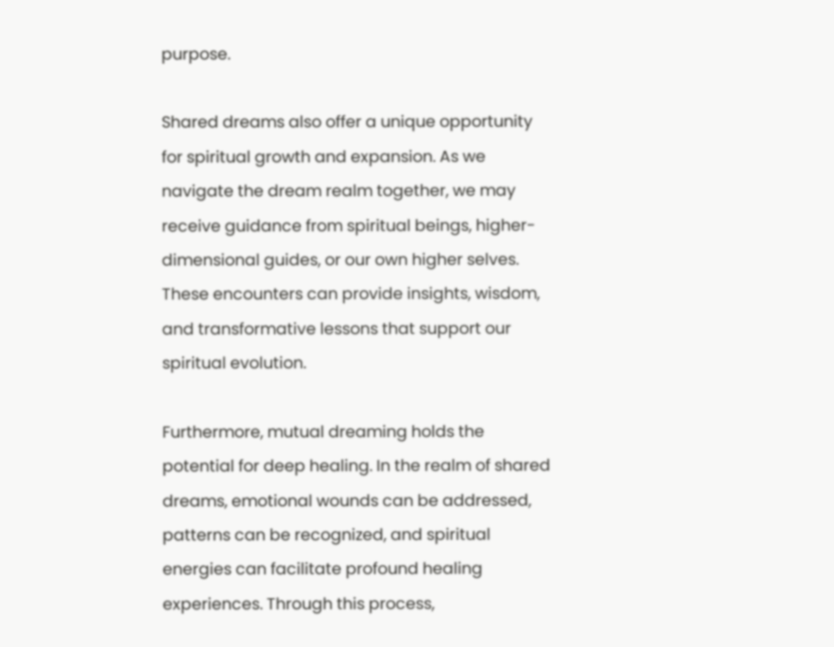purpose.

Shared dreams also offer a unique opportunity for spiritual growth and expansion. As we navigate the dream realm together, we may receive guidance from spiritual beings, higher-dimensional guides, or our own higher selves. These encounters can provide insights, wisdom, and transformative lessons that support our spiritual evolution.

Furthermore, mutual dreaming holds the potential for deep healing. In the realm of shared dreams, emotional wounds can be addressed, patterns can be recognized, and spiritual energies can facilitate profound healing experiences. Through this process,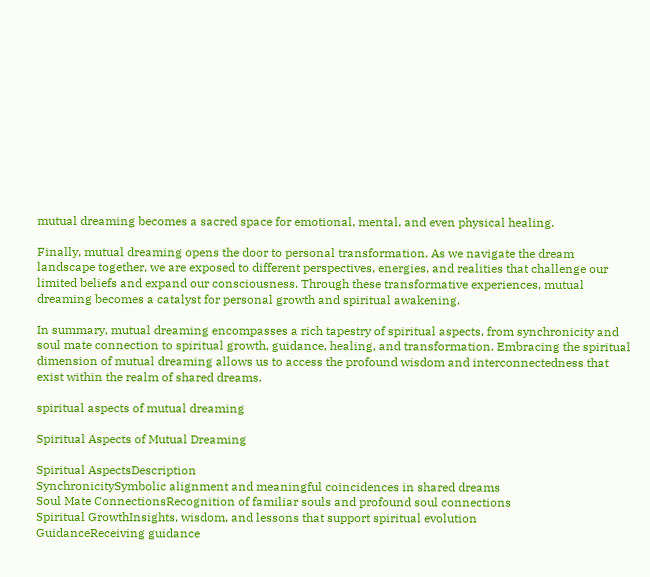mutual dreaming becomes a sacred space for emotional, mental, and even physical healing.

Finally, mutual dreaming opens the door to personal transformation. As we navigate the dream landscape together, we are exposed to different perspectives, energies, and realities that challenge our limited beliefs and expand our consciousness. Through these transformative experiences, mutual dreaming becomes a catalyst for personal growth and spiritual awakening.

In summary, mutual dreaming encompasses a rich tapestry of spiritual aspects, from synchronicity and soul mate connection to spiritual growth, guidance, healing, and transformation. Embracing the spiritual dimension of mutual dreaming allows us to access the profound wisdom and interconnectedness that exist within the realm of shared dreams.

spiritual aspects of mutual dreaming

Spiritual Aspects of Mutual Dreaming

Spiritual AspectsDescription
SynchronicitySymbolic alignment and meaningful coincidences in shared dreams
Soul Mate ConnectionsRecognition of familiar souls and profound soul connections
Spiritual GrowthInsights, wisdom, and lessons that support spiritual evolution
GuidanceReceiving guidance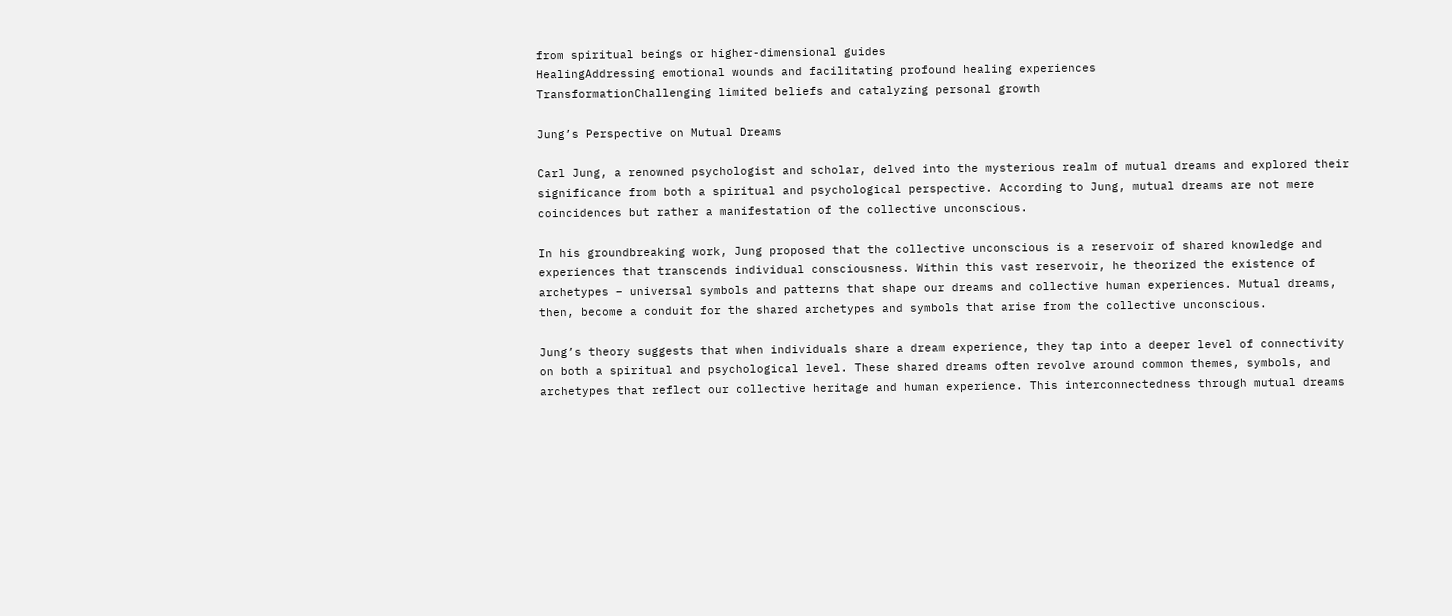from spiritual beings or higher-dimensional guides
HealingAddressing emotional wounds and facilitating profound healing experiences
TransformationChallenging limited beliefs and catalyzing personal growth

Jung’s Perspective on Mutual Dreams

Carl Jung, a renowned psychologist and scholar, delved into the mysterious realm of mutual dreams and explored their significance from both a spiritual and psychological perspective. According to Jung, mutual dreams are not mere coincidences but rather a manifestation of the collective unconscious.

In his groundbreaking work, Jung proposed that the collective unconscious is a reservoir of shared knowledge and experiences that transcends individual consciousness. Within this vast reservoir, he theorized the existence of archetypes – universal symbols and patterns that shape our dreams and collective human experiences. Mutual dreams, then, become a conduit for the shared archetypes and symbols that arise from the collective unconscious.

Jung’s theory suggests that when individuals share a dream experience, they tap into a deeper level of connectivity on both a spiritual and psychological level. These shared dreams often revolve around common themes, symbols, and archetypes that reflect our collective heritage and human experience. This interconnectedness through mutual dreams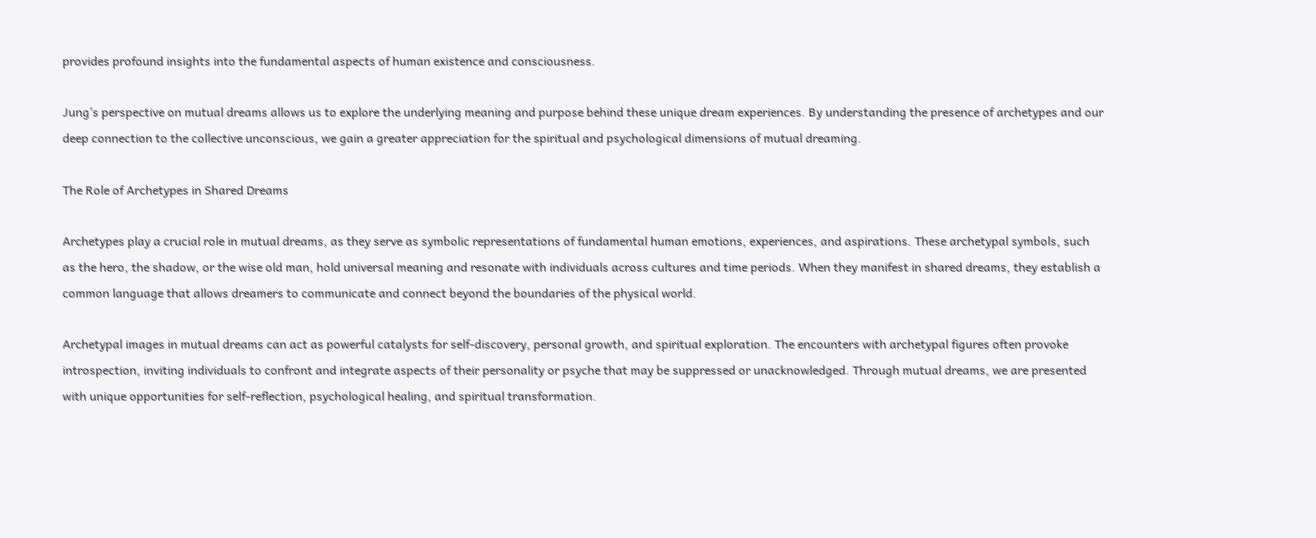provides profound insights into the fundamental aspects of human existence and consciousness.

Jung’s perspective on mutual dreams allows us to explore the underlying meaning and purpose behind these unique dream experiences. By understanding the presence of archetypes and our deep connection to the collective unconscious, we gain a greater appreciation for the spiritual and psychological dimensions of mutual dreaming.

The Role of Archetypes in Shared Dreams

Archetypes play a crucial role in mutual dreams, as they serve as symbolic representations of fundamental human emotions, experiences, and aspirations. These archetypal symbols, such as the hero, the shadow, or the wise old man, hold universal meaning and resonate with individuals across cultures and time periods. When they manifest in shared dreams, they establish a common language that allows dreamers to communicate and connect beyond the boundaries of the physical world.

Archetypal images in mutual dreams can act as powerful catalysts for self-discovery, personal growth, and spiritual exploration. The encounters with archetypal figures often provoke introspection, inviting individuals to confront and integrate aspects of their personality or psyche that may be suppressed or unacknowledged. Through mutual dreams, we are presented with unique opportunities for self-reflection, psychological healing, and spiritual transformation.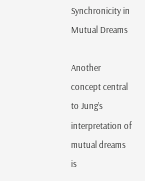Synchronicity in Mutual Dreams

Another concept central to Jung’s interpretation of mutual dreams is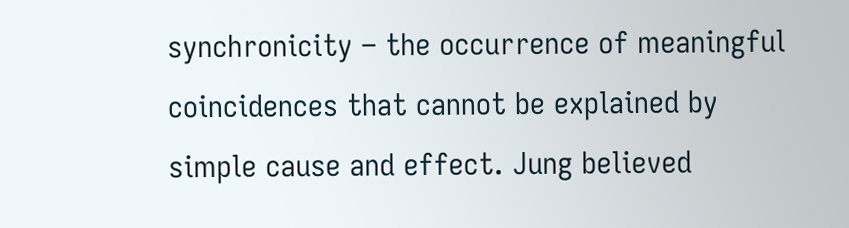synchronicity – the occurrence of meaningful coincidences that cannot be explained by simple cause and effect. Jung believed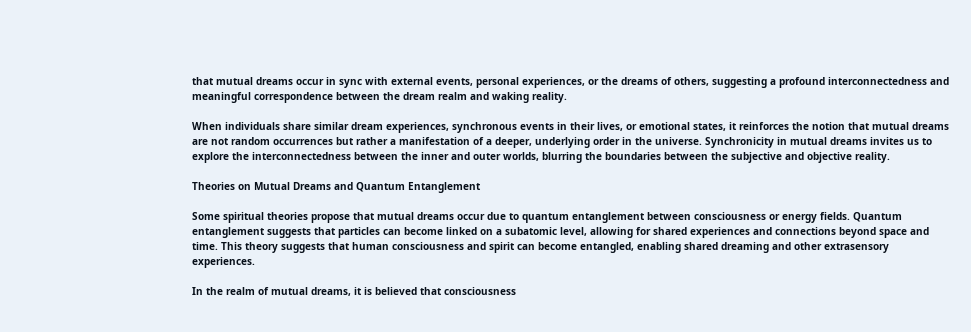that mutual dreams occur in sync with external events, personal experiences, or the dreams of others, suggesting a profound interconnectedness and meaningful correspondence between the dream realm and waking reality.

When individuals share similar dream experiences, synchronous events in their lives, or emotional states, it reinforces the notion that mutual dreams are not random occurrences but rather a manifestation of a deeper, underlying order in the universe. Synchronicity in mutual dreams invites us to explore the interconnectedness between the inner and outer worlds, blurring the boundaries between the subjective and objective reality.

Theories on Mutual Dreams and Quantum Entanglement

Some spiritual theories propose that mutual dreams occur due to quantum entanglement between consciousness or energy fields. Quantum entanglement suggests that particles can become linked on a subatomic level, allowing for shared experiences and connections beyond space and time. This theory suggests that human consciousness and spirit can become entangled, enabling shared dreaming and other extrasensory experiences.

In the realm of mutual dreams, it is believed that consciousness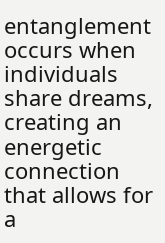entanglement occurs when individuals share dreams, creating an energetic connection that allows for a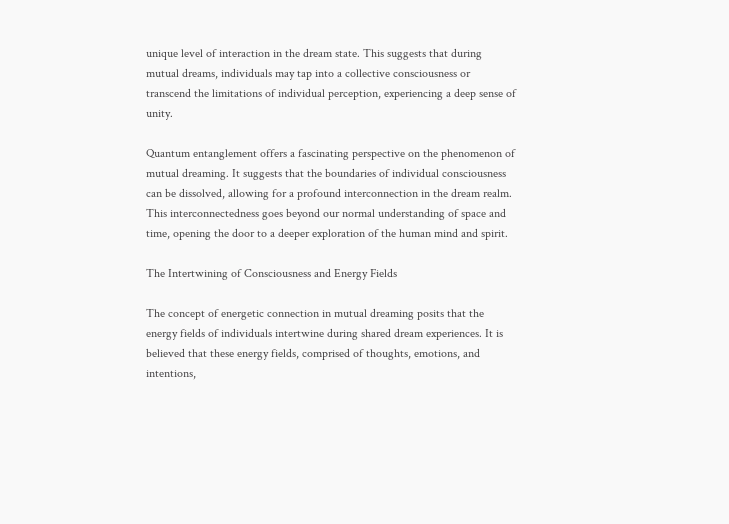unique level of interaction in the dream state. This suggests that during mutual dreams, individuals may tap into a collective consciousness or transcend the limitations of individual perception, experiencing a deep sense of unity.

Quantum entanglement offers a fascinating perspective on the phenomenon of mutual dreaming. It suggests that the boundaries of individual consciousness can be dissolved, allowing for a profound interconnection in the dream realm. This interconnectedness goes beyond our normal understanding of space and time, opening the door to a deeper exploration of the human mind and spirit.

The Intertwining of Consciousness and Energy Fields

The concept of energetic connection in mutual dreaming posits that the energy fields of individuals intertwine during shared dream experiences. It is believed that these energy fields, comprised of thoughts, emotions, and intentions,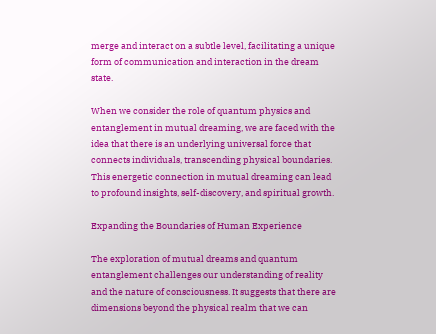merge and interact on a subtle level, facilitating a unique form of communication and interaction in the dream state.

When we consider the role of quantum physics and entanglement in mutual dreaming, we are faced with the idea that there is an underlying universal force that connects individuals, transcending physical boundaries. This energetic connection in mutual dreaming can lead to profound insights, self-discovery, and spiritual growth.

Expanding the Boundaries of Human Experience

The exploration of mutual dreams and quantum entanglement challenges our understanding of reality and the nature of consciousness. It suggests that there are dimensions beyond the physical realm that we can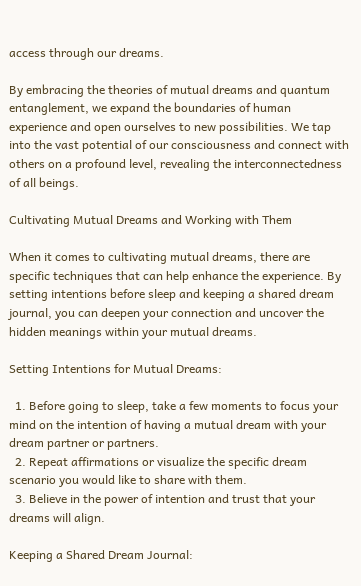access through our dreams.

By embracing the theories of mutual dreams and quantum entanglement, we expand the boundaries of human experience and open ourselves to new possibilities. We tap into the vast potential of our consciousness and connect with others on a profound level, revealing the interconnectedness of all beings.

Cultivating Mutual Dreams and Working with Them

When it comes to cultivating mutual dreams, there are specific techniques that can help enhance the experience. By setting intentions before sleep and keeping a shared dream journal, you can deepen your connection and uncover the hidden meanings within your mutual dreams.

Setting Intentions for Mutual Dreams:

  1. Before going to sleep, take a few moments to focus your mind on the intention of having a mutual dream with your dream partner or partners.
  2. Repeat affirmations or visualize the specific dream scenario you would like to share with them.
  3. Believe in the power of intention and trust that your dreams will align.

Keeping a Shared Dream Journal: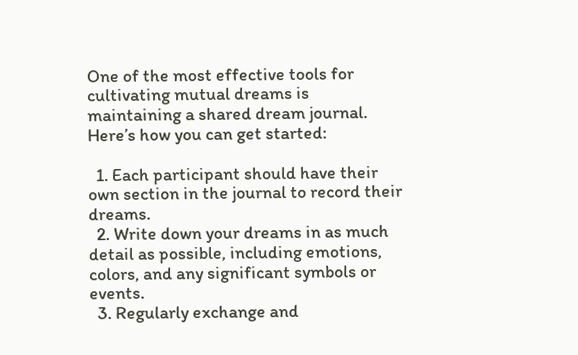One of the most effective tools for cultivating mutual dreams is maintaining a shared dream journal. Here’s how you can get started:

  1. Each participant should have their own section in the journal to record their dreams.
  2. Write down your dreams in as much detail as possible, including emotions, colors, and any significant symbols or events.
  3. Regularly exchange and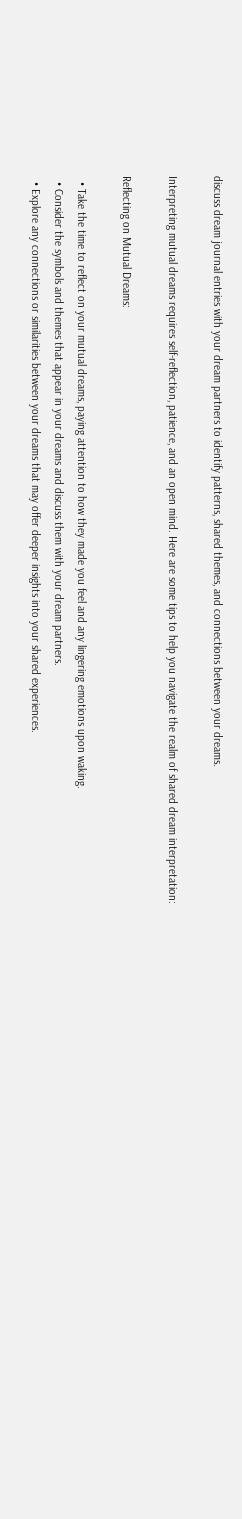discuss dream journal entries with your dream partners to identify patterns, shared themes, and connections between your dreams.

Interpreting mutual dreams requires self-reflection, patience, and an open mind. Here are some tips to help you navigate the realm of shared dream interpretation:

Reflecting on Mutual Dreams:

  • Take the time to reflect on your mutual dreams, paying attention to how they made you feel and any lingering emotions upon waking.
  • Consider the symbols and themes that appear in your dreams and discuss them with your dream partners.
  • Explore any connections or similarities between your dreams that may offer deeper insights into your shared experiences.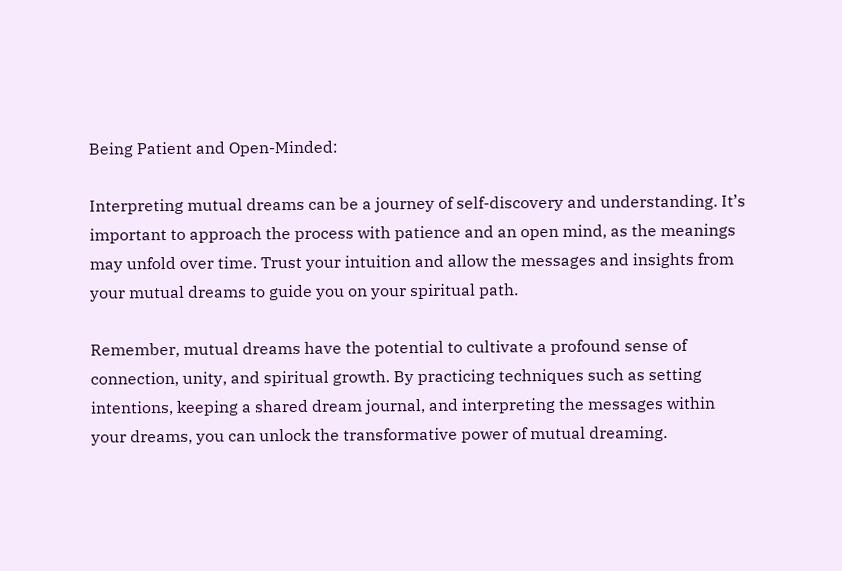Being Patient and Open-Minded:

Interpreting mutual dreams can be a journey of self-discovery and understanding. It’s important to approach the process with patience and an open mind, as the meanings may unfold over time. Trust your intuition and allow the messages and insights from your mutual dreams to guide you on your spiritual path.

Remember, mutual dreams have the potential to cultivate a profound sense of connection, unity, and spiritual growth. By practicing techniques such as setting intentions, keeping a shared dream journal, and interpreting the messages within your dreams, you can unlock the transformative power of mutual dreaming.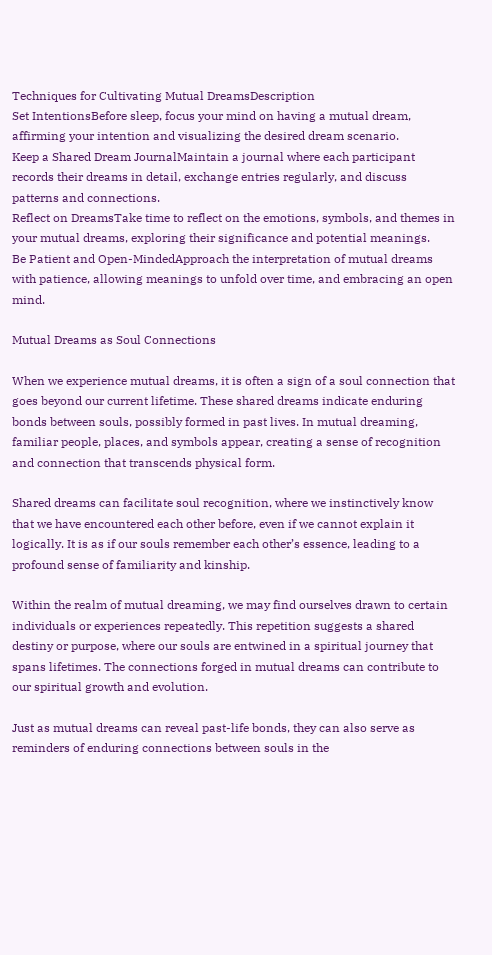Techniques for Cultivating Mutual DreamsDescription
Set IntentionsBefore sleep, focus your mind on having a mutual dream, affirming your intention and visualizing the desired dream scenario.
Keep a Shared Dream JournalMaintain a journal where each participant records their dreams in detail, exchange entries regularly, and discuss patterns and connections.
Reflect on DreamsTake time to reflect on the emotions, symbols, and themes in your mutual dreams, exploring their significance and potential meanings.
Be Patient and Open-MindedApproach the interpretation of mutual dreams with patience, allowing meanings to unfold over time, and embracing an open mind.

Mutual Dreams as Soul Connections

When we experience mutual dreams, it is often a sign of a soul connection that goes beyond our current lifetime. These shared dreams indicate enduring bonds between souls, possibly formed in past lives. In mutual dreaming, familiar people, places, and symbols appear, creating a sense of recognition and connection that transcends physical form.

Shared dreams can facilitate soul recognition, where we instinctively know that we have encountered each other before, even if we cannot explain it logically. It is as if our souls remember each other’s essence, leading to a profound sense of familiarity and kinship.

Within the realm of mutual dreaming, we may find ourselves drawn to certain individuals or experiences repeatedly. This repetition suggests a shared destiny or purpose, where our souls are entwined in a spiritual journey that spans lifetimes. The connections forged in mutual dreams can contribute to our spiritual growth and evolution.

Just as mutual dreams can reveal past-life bonds, they can also serve as reminders of enduring connections between souls in the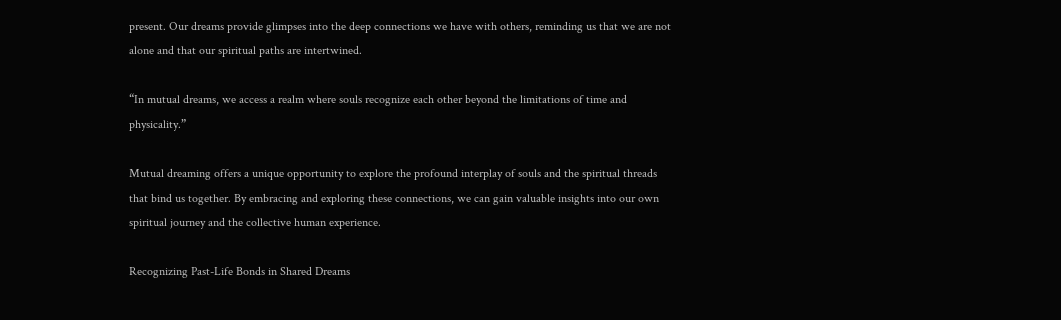present. Our dreams provide glimpses into the deep connections we have with others, reminding us that we are not alone and that our spiritual paths are intertwined.

“In mutual dreams, we access a realm where souls recognize each other beyond the limitations of time and physicality.”

Mutual dreaming offers a unique opportunity to explore the profound interplay of souls and the spiritual threads that bind us together. By embracing and exploring these connections, we can gain valuable insights into our own spiritual journey and the collective human experience.

Recognizing Past-Life Bonds in Shared Dreams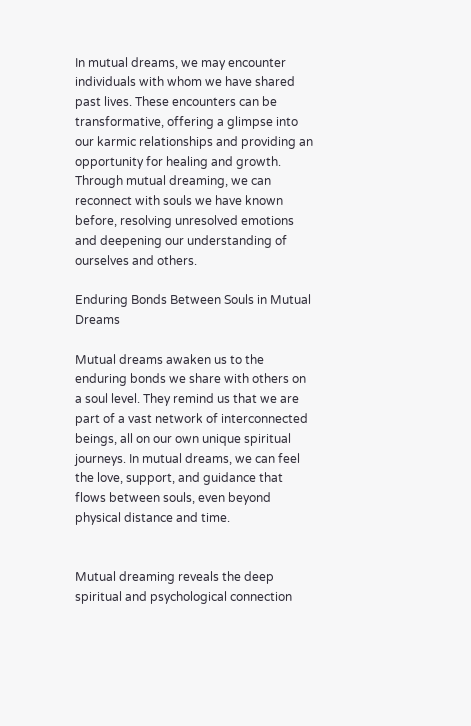In mutual dreams, we may encounter individuals with whom we have shared past lives. These encounters can be transformative, offering a glimpse into our karmic relationships and providing an opportunity for healing and growth. Through mutual dreaming, we can reconnect with souls we have known before, resolving unresolved emotions and deepening our understanding of ourselves and others.

Enduring Bonds Between Souls in Mutual Dreams

Mutual dreams awaken us to the enduring bonds we share with others on a soul level. They remind us that we are part of a vast network of interconnected beings, all on our own unique spiritual journeys. In mutual dreams, we can feel the love, support, and guidance that flows between souls, even beyond physical distance and time.


Mutual dreaming reveals the deep spiritual and psychological connection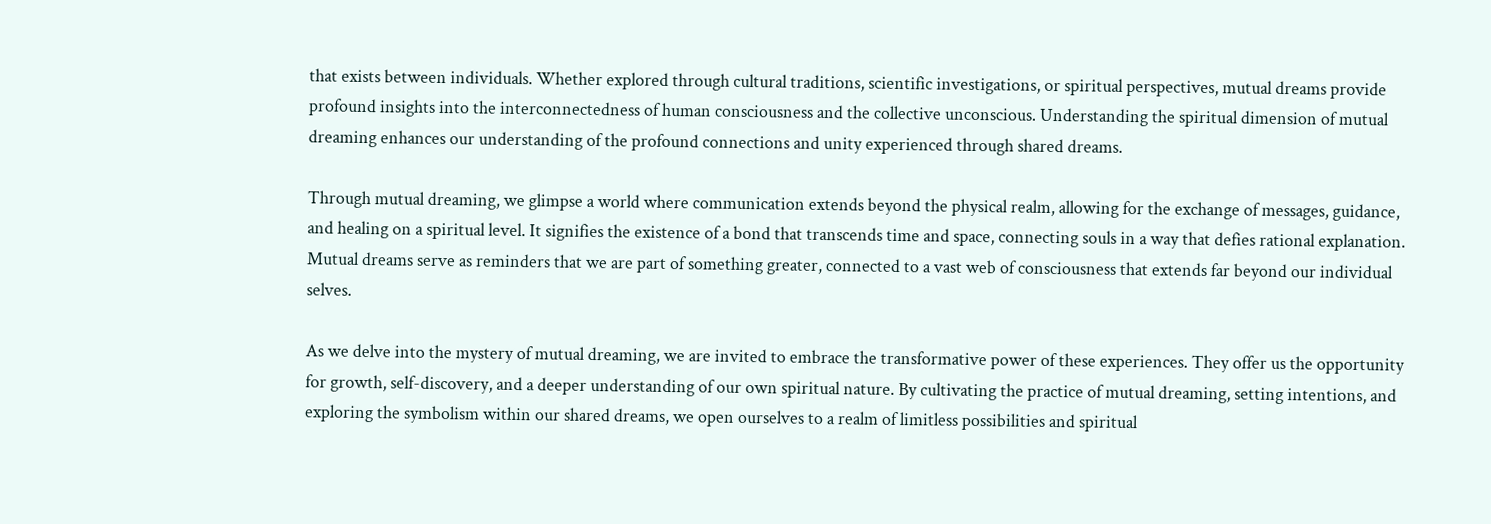that exists between individuals. Whether explored through cultural traditions, scientific investigations, or spiritual perspectives, mutual dreams provide profound insights into the interconnectedness of human consciousness and the collective unconscious. Understanding the spiritual dimension of mutual dreaming enhances our understanding of the profound connections and unity experienced through shared dreams.

Through mutual dreaming, we glimpse a world where communication extends beyond the physical realm, allowing for the exchange of messages, guidance, and healing on a spiritual level. It signifies the existence of a bond that transcends time and space, connecting souls in a way that defies rational explanation. Mutual dreams serve as reminders that we are part of something greater, connected to a vast web of consciousness that extends far beyond our individual selves.

As we delve into the mystery of mutual dreaming, we are invited to embrace the transformative power of these experiences. They offer us the opportunity for growth, self-discovery, and a deeper understanding of our own spiritual nature. By cultivating the practice of mutual dreaming, setting intentions, and exploring the symbolism within our shared dreams, we open ourselves to a realm of limitless possibilities and spiritual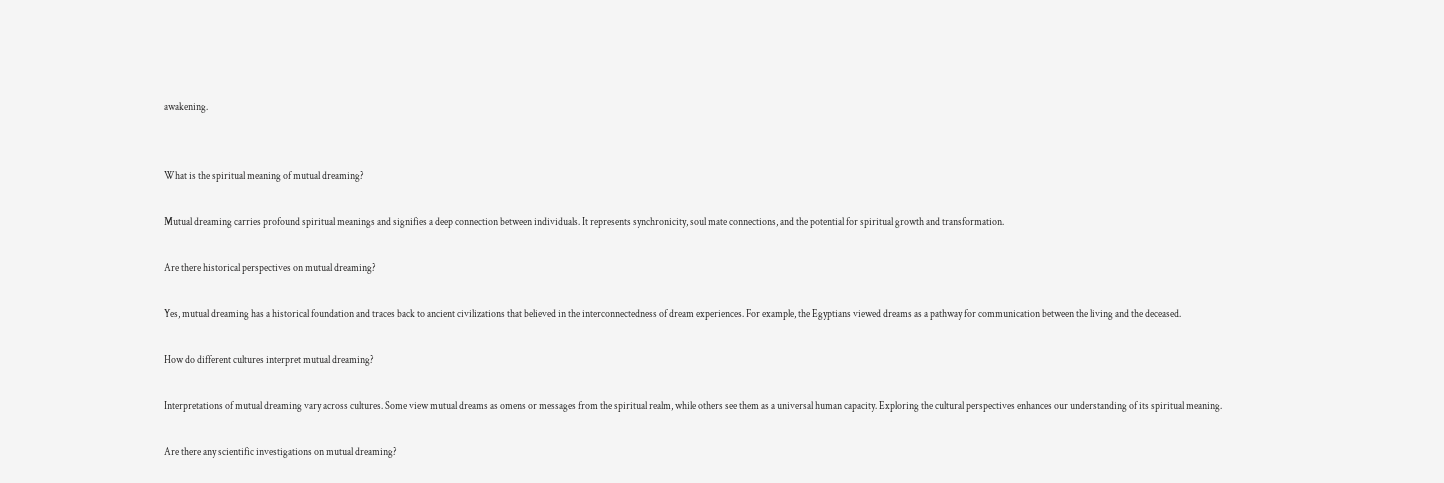awakening.


What is the spiritual meaning of mutual dreaming?

Mutual dreaming carries profound spiritual meanings and signifies a deep connection between individuals. It represents synchronicity, soul mate connections, and the potential for spiritual growth and transformation.

Are there historical perspectives on mutual dreaming?

Yes, mutual dreaming has a historical foundation and traces back to ancient civilizations that believed in the interconnectedness of dream experiences. For example, the Egyptians viewed dreams as a pathway for communication between the living and the deceased.

How do different cultures interpret mutual dreaming?

Interpretations of mutual dreaming vary across cultures. Some view mutual dreams as omens or messages from the spiritual realm, while others see them as a universal human capacity. Exploring the cultural perspectives enhances our understanding of its spiritual meaning.

Are there any scientific investigations on mutual dreaming?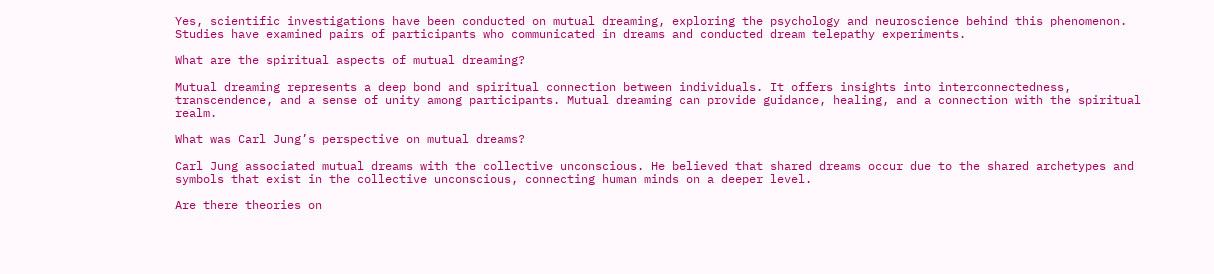Yes, scientific investigations have been conducted on mutual dreaming, exploring the psychology and neuroscience behind this phenomenon. Studies have examined pairs of participants who communicated in dreams and conducted dream telepathy experiments.

What are the spiritual aspects of mutual dreaming?

Mutual dreaming represents a deep bond and spiritual connection between individuals. It offers insights into interconnectedness, transcendence, and a sense of unity among participants. Mutual dreaming can provide guidance, healing, and a connection with the spiritual realm.

What was Carl Jung’s perspective on mutual dreams?

Carl Jung associated mutual dreams with the collective unconscious. He believed that shared dreams occur due to the shared archetypes and symbols that exist in the collective unconscious, connecting human minds on a deeper level.

Are there theories on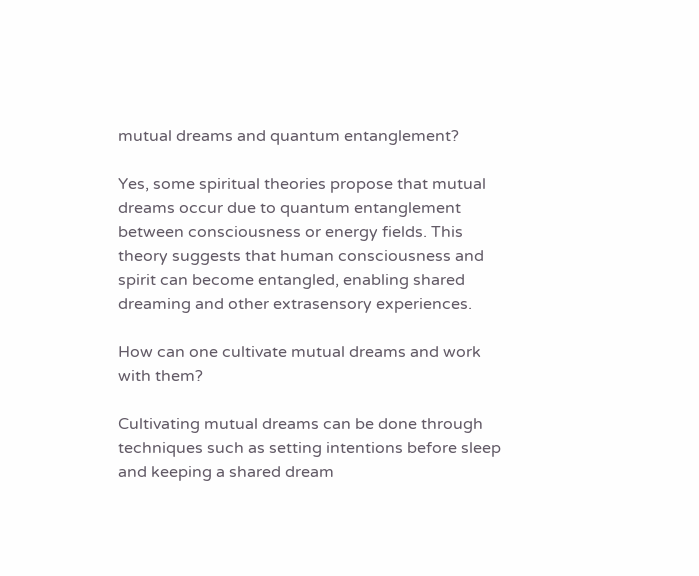mutual dreams and quantum entanglement?

Yes, some spiritual theories propose that mutual dreams occur due to quantum entanglement between consciousness or energy fields. This theory suggests that human consciousness and spirit can become entangled, enabling shared dreaming and other extrasensory experiences.

How can one cultivate mutual dreams and work with them?

Cultivating mutual dreams can be done through techniques such as setting intentions before sleep and keeping a shared dream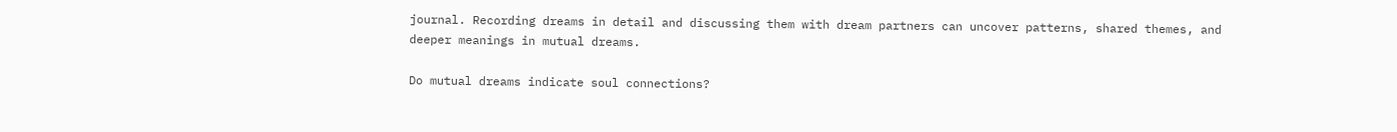journal. Recording dreams in detail and discussing them with dream partners can uncover patterns, shared themes, and deeper meanings in mutual dreams.

Do mutual dreams indicate soul connections?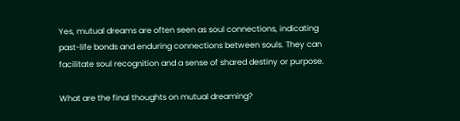Yes, mutual dreams are often seen as soul connections, indicating past-life bonds and enduring connections between souls. They can facilitate soul recognition and a sense of shared destiny or purpose.

What are the final thoughts on mutual dreaming?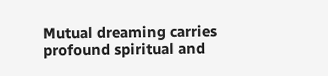Mutual dreaming carries profound spiritual and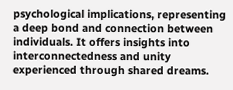psychological implications, representing a deep bond and connection between individuals. It offers insights into interconnectedness and unity experienced through shared dreams.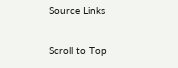Source Links

Scroll to Top